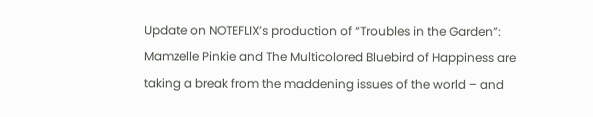Update on NOTEFLIX’s production of “Troubles in the Garden”: Mamzelle Pinkie and The Multicolored Bluebird of Happiness are taking a break from the maddening issues of the world – and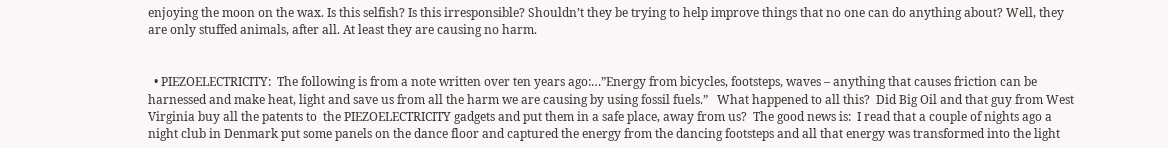enjoying the moon on the wax. Is this selfish? Is this irresponsible? Shouldn’t they be trying to help improve things that no one can do anything about? Well, they are only stuffed animals, after all. At least they are causing no harm.


  • PIEZOELECTRICITY:  The following is from a note written over ten years ago:…”Energy from bicycles, footsteps, waves – anything that causes friction can be harnessed and make heat, light and save us from all the harm we are causing by using fossil fuels.”   What happened to all this?  Did Big Oil and that guy from West Virginia buy all the patents to  the PIEZOELECTRICITY gadgets and put them in a safe place, away from us?  The good news is:  I read that a couple of nights ago a night club in Denmark put some panels on the dance floor and captured the energy from the dancing footsteps and all that energy was transformed into the light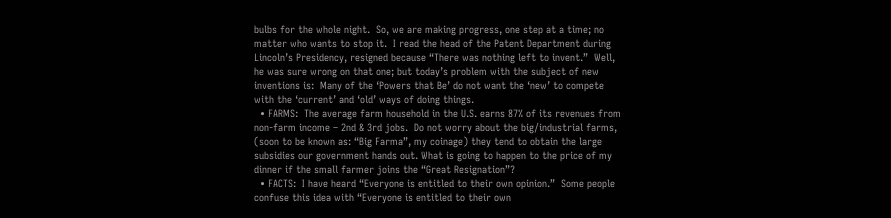bulbs for the whole night.  So, we are making progress, one step at a time; no matter who wants to stop it.  I read the head of the Patent Department during Lincoln’s Presidency, resigned because “There was nothing left to invent.”  Well, he was sure wrong on that one; but today’s problem with the subject of new inventions is:  Many of the ‘Powers that Be’ do not want the ‘new’ to compete with the ‘current’ and ‘old’ ways of doing things.
  • FARMS:  The average farm household in the U.S. earns 87% of its revenues from non-farm income – 2nd & 3rd jobs.  Do not worry about the big/industrial farms, (soon to be known as: “Big Farma”, my coinage) they tend to obtain the large subsidies our government hands out. What is going to happen to the price of my dinner if the small farmer joins the “Great Resignation”?
  • FACTS:  I have heard “Everyone is entitled to their own opinion.”  Some people confuse this idea with “Everyone is entitled to their own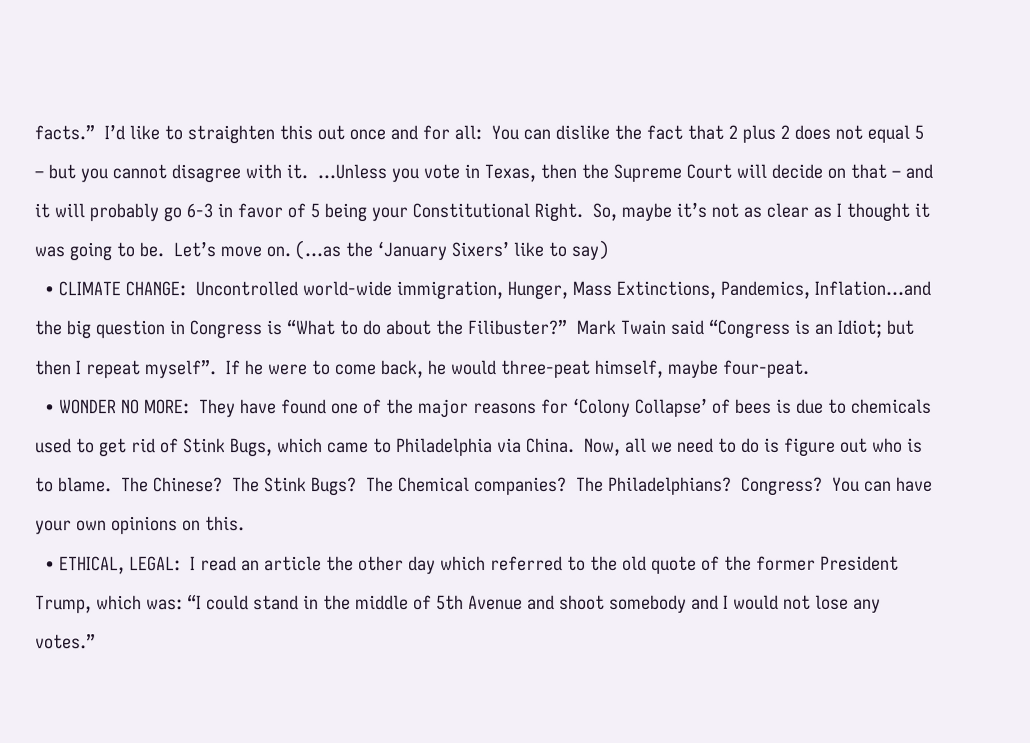facts.”  I’d like to straighten this out once and for all:  You can dislike the fact that 2 plus 2 does not equal 5  – but you cannot disagree with it.  …Unless you vote in Texas, then the Supreme Court will decide on that – and it will probably go 6-3 in favor of 5 being your Constitutional Right.  So, maybe it’s not as clear as I thought it was going to be.  Let’s move on. (…as the ‘January Sixers’ like to say)
  • CLIMATE CHANGE:  Uncontrolled world-wide immigration, Hunger, Mass Extinctions, Pandemics, Inflation…and the big question in Congress is “What to do about the Filibuster?”  Mark Twain said “Congress is an Idiot; but then I repeat myself”.  If he were to come back, he would three-peat himself, maybe four-peat.
  • WONDER NO MORE:  They have found one of the major reasons for ‘Colony Collapse’ of bees is due to chemicals used to get rid of Stink Bugs, which came to Philadelphia via China.  Now, all we need to do is figure out who is to blame.  The Chinese?  The Stink Bugs?  The Chemical companies?  The Philadelphians?  Congress?  You can have your own opinions on this.
  • ETHICAL, LEGAL:  I read an article the other day which referred to the old quote of the former President Trump, which was: “I could stand in the middle of 5th Avenue and shoot somebody and I would not lose any votes.”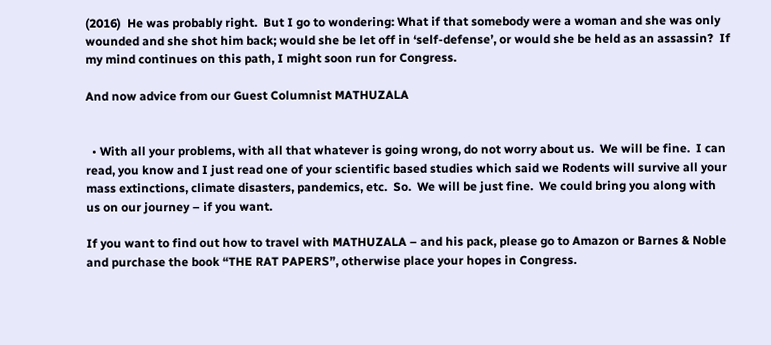(2016)  He was probably right.  But I go to wondering: What if that somebody were a woman and she was only wounded and she shot him back; would she be let off in ‘self-defense’, or would she be held as an assassin?  If my mind continues on this path, I might soon run for Congress.

And now advice from our Guest Columnist MATHUZALA


  • With all your problems, with all that whatever is going wrong, do not worry about us.  We will be fine.  I can read, you know and I just read one of your scientific based studies which said we Rodents will survive all your mass extinctions, climate disasters, pandemics, etc.  So.  We will be just fine.  We could bring you along with us on our journey – if you want.

If you want to find out how to travel with MATHUZALA – and his pack, please go to Amazon or Barnes & Noble and purchase the book “THE RAT PAPERS”, otherwise place your hopes in Congress.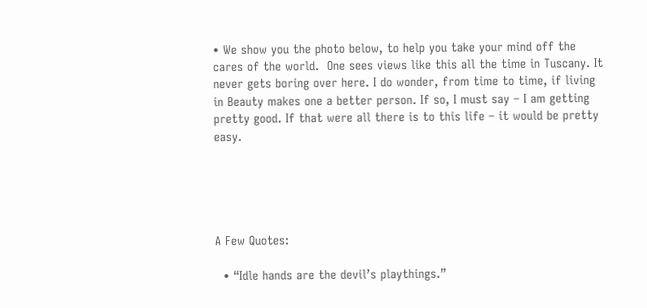• We show you the photo below, to help you take your mind off the cares of the world.  One sees views like this all the time in Tuscany. It never gets boring over here. I do wonder, from time to time, if living in Beauty makes one a better person. If so, I must say – I am getting pretty good. If that were all there is to this life – it would be pretty easy.





A Few Quotes:

  • “Idle hands are the devil’s playthings.”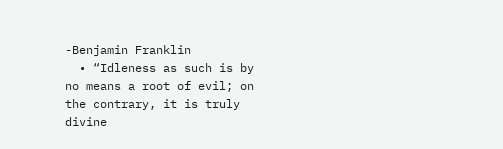-Benjamin Franklin
  • “Idleness as such is by no means a root of evil; on the contrary, it is truly divine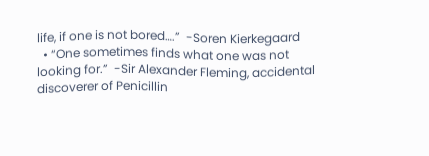life, if one is not bored….”  -Soren Kierkegaard
  • “One sometimes finds what one was not looking for.”  -Sir Alexander Fleming, accidental discoverer of Penicillin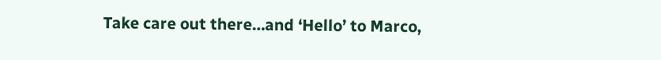Take care out there…and ‘Hello’ to Marco,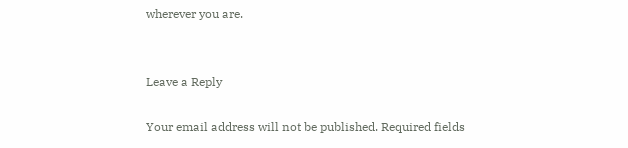wherever you are.


Leave a Reply

Your email address will not be published. Required fields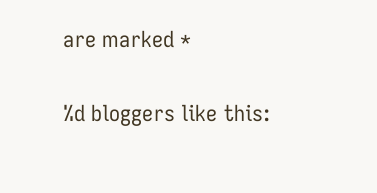are marked *

%d bloggers like this: